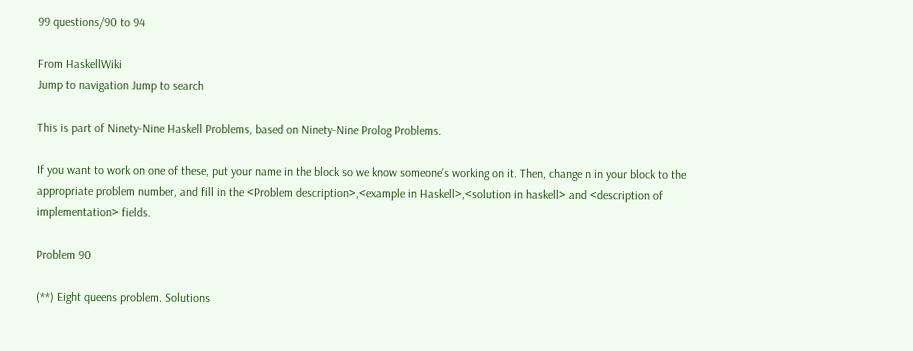99 questions/90 to 94

From HaskellWiki
Jump to navigation Jump to search

This is part of Ninety-Nine Haskell Problems, based on Ninety-Nine Prolog Problems.

If you want to work on one of these, put your name in the block so we know someone's working on it. Then, change n in your block to the appropriate problem number, and fill in the <Problem description>,<example in Haskell>,<solution in haskell> and <description of implementation> fields.

Problem 90

(**) Eight queens problem. Solutions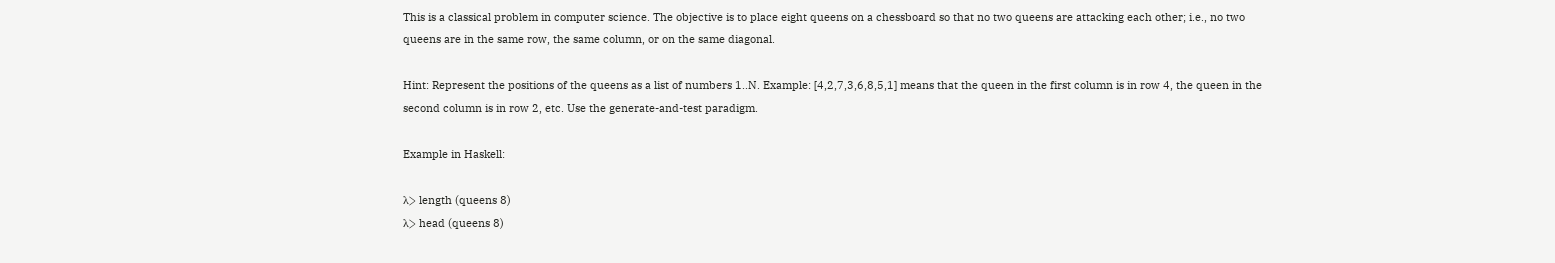This is a classical problem in computer science. The objective is to place eight queens on a chessboard so that no two queens are attacking each other; i.e., no two queens are in the same row, the same column, or on the same diagonal.

Hint: Represent the positions of the queens as a list of numbers 1..N. Example: [4,2,7,3,6,8,5,1] means that the queen in the first column is in row 4, the queen in the second column is in row 2, etc. Use the generate-and-test paradigm.

Example in Haskell:

λ> length (queens 8)
λ> head (queens 8)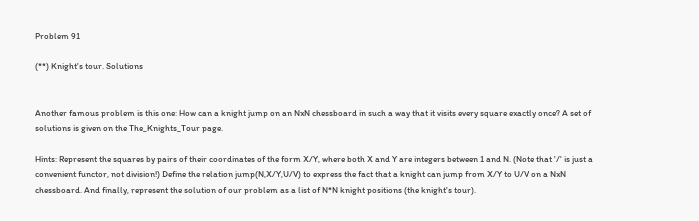Problem 91

(**) Knight's tour. Solutions


Another famous problem is this one: How can a knight jump on an NxN chessboard in such a way that it visits every square exactly once? A set of solutions is given on the The_Knights_Tour page.

Hints: Represent the squares by pairs of their coordinates of the form X/Y, where both X and Y are integers between 1 and N. (Note that '/' is just a convenient functor, not division!) Define the relation jump(N,X/Y,U/V) to express the fact that a knight can jump from X/Y to U/V on a NxN chessboard. And finally, represent the solution of our problem as a list of N*N knight positions (the knight's tour).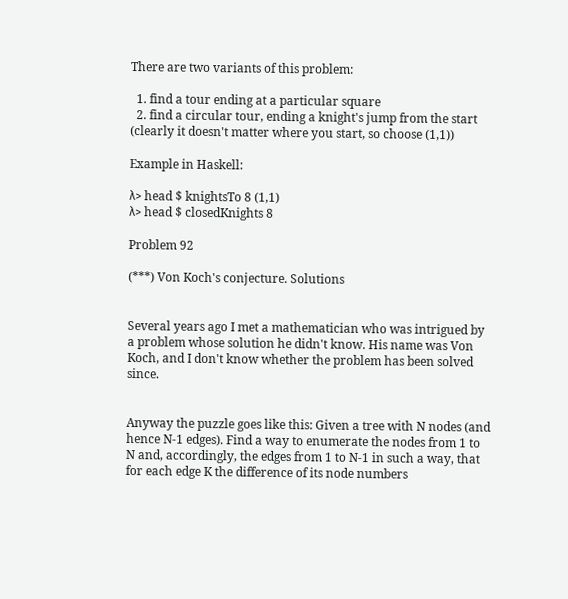There are two variants of this problem:

  1. find a tour ending at a particular square
  2. find a circular tour, ending a knight's jump from the start (clearly it doesn't matter where you start, so choose (1,1))

Example in Haskell:

λ> head $ knightsTo 8 (1,1)
λ> head $ closedKnights 8

Problem 92

(***) Von Koch's conjecture. Solutions


Several years ago I met a mathematician who was intrigued by a problem whose solution he didn't know. His name was Von Koch, and I don't know whether the problem has been solved since.


Anyway the puzzle goes like this: Given a tree with N nodes (and hence N-1 edges). Find a way to enumerate the nodes from 1 to N and, accordingly, the edges from 1 to N-1 in such a way, that for each edge K the difference of its node numbers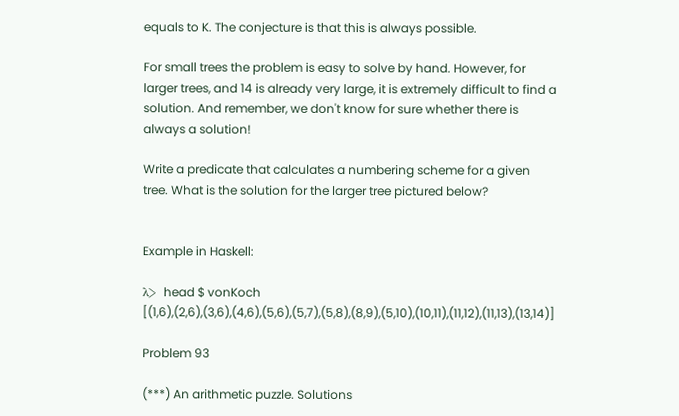equals to K. The conjecture is that this is always possible.

For small trees the problem is easy to solve by hand. However, for larger trees, and 14 is already very large, it is extremely difficult to find a solution. And remember, we don't know for sure whether there is always a solution!

Write a predicate that calculates a numbering scheme for a given tree. What is the solution for the larger tree pictured below?


Example in Haskell:

λ>  head $ vonKoch [(1,6),(2,6),(3,6),(4,6),(5,6),(5,7),(5,8),(8,9),(5,10),(10,11),(11,12),(11,13),(13,14)]

Problem 93

(***) An arithmetic puzzle. Solutions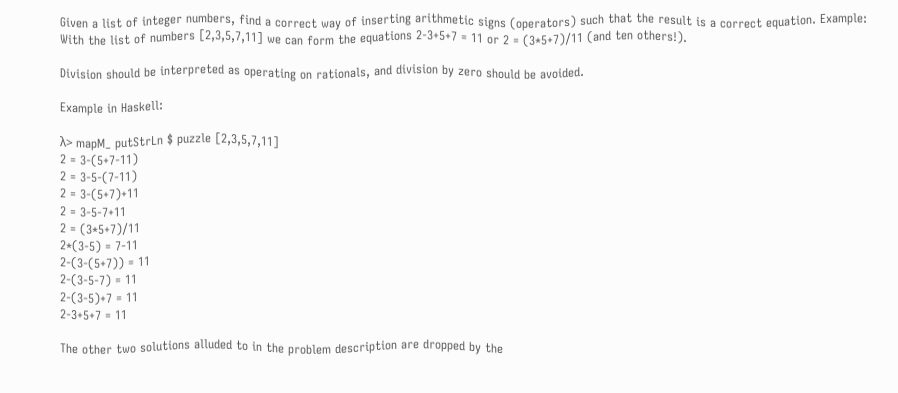Given a list of integer numbers, find a correct way of inserting arithmetic signs (operators) such that the result is a correct equation. Example: With the list of numbers [2,3,5,7,11] we can form the equations 2-3+5+7 = 11 or 2 = (3*5+7)/11 (and ten others!).

Division should be interpreted as operating on rationals, and division by zero should be avoided.

Example in Haskell:

λ> mapM_ putStrLn $ puzzle [2,3,5,7,11]
2 = 3-(5+7-11)
2 = 3-5-(7-11)
2 = 3-(5+7)+11
2 = 3-5-7+11
2 = (3*5+7)/11
2*(3-5) = 7-11
2-(3-(5+7)) = 11
2-(3-5-7) = 11
2-(3-5)+7 = 11
2-3+5+7 = 11

The other two solutions alluded to in the problem description are dropped by the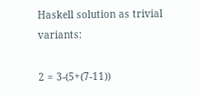Haskell solution as trivial variants:

2 = 3-(5+(7-11))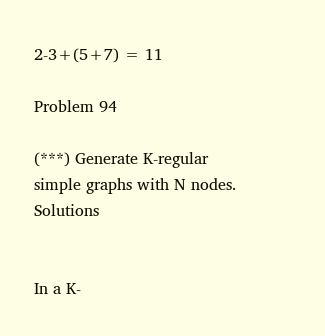2-3+(5+7) = 11

Problem 94

(***) Generate K-regular simple graphs with N nodes. Solutions


In a K-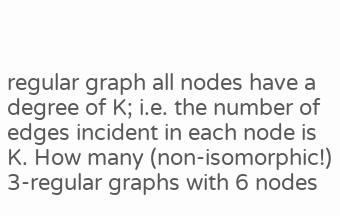regular graph all nodes have a degree of K; i.e. the number of edges incident in each node is K. How many (non-isomorphic!) 3-regular graphs with 6 nodes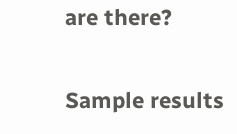are there?

Sample results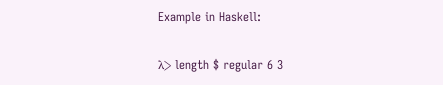Example in Haskell:

λ> length $ regular 6 3